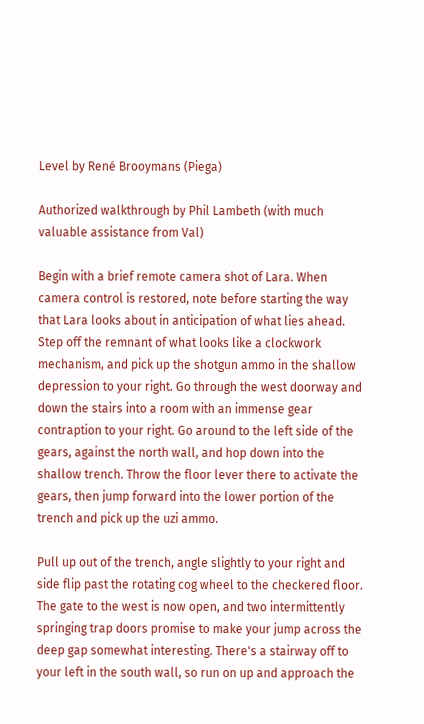Level by René Brooymans (Piega)

Authorized walkthrough by Phil Lambeth (with much valuable assistance from Val)

Begin with a brief remote camera shot of Lara. When camera control is restored, note before starting the way that Lara looks about in anticipation of what lies ahead. Step off the remnant of what looks like a clockwork mechanism, and pick up the shotgun ammo in the shallow depression to your right. Go through the west doorway and down the stairs into a room with an immense gear contraption to your right. Go around to the left side of the gears, against the north wall, and hop down into the shallow trench. Throw the floor lever there to activate the gears, then jump forward into the lower portion of the trench and pick up the uzi ammo.

Pull up out of the trench, angle slightly to your right and side flip past the rotating cog wheel to the checkered floor. The gate to the west is now open, and two intermittently springing trap doors promise to make your jump across the deep gap somewhat interesting. There's a stairway off to your left in the south wall, so run on up and approach the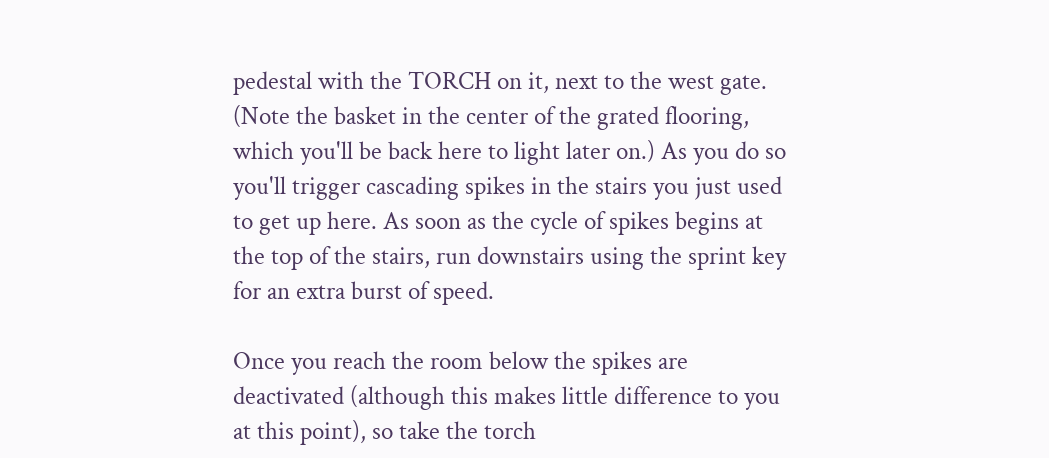pedestal with the TORCH on it, next to the west gate. (Note the basket in the center of the grated flooring, which you'll be back here to light later on.) As you do so you'll trigger cascading spikes in the stairs you just used to get up here. As soon as the cycle of spikes begins at the top of the stairs, run downstairs using the sprint key for an extra burst of speed.

Once you reach the room below the spikes are deactivated (although this makes little difference to you at this point), so take the torch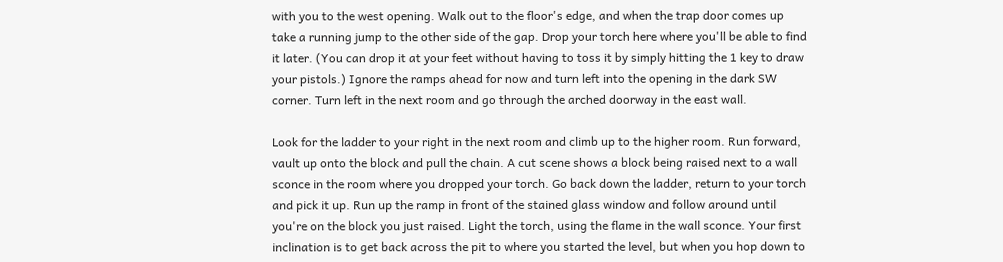with you to the west opening. Walk out to the floor's edge, and when the trap door comes up take a running jump to the other side of the gap. Drop your torch here where you'll be able to find it later. (You can drop it at your feet without having to toss it by simply hitting the 1 key to draw your pistols.) Ignore the ramps ahead for now and turn left into the opening in the dark SW corner. Turn left in the next room and go through the arched doorway in the east wall.

Look for the ladder to your right in the next room and climb up to the higher room. Run forward, vault up onto the block and pull the chain. A cut scene shows a block being raised next to a wall sconce in the room where you dropped your torch. Go back down the ladder, return to your torch and pick it up. Run up the ramp in front of the stained glass window and follow around until you're on the block you just raised. Light the torch, using the flame in the wall sconce. Your first inclination is to get back across the pit to where you started the level, but when you hop down to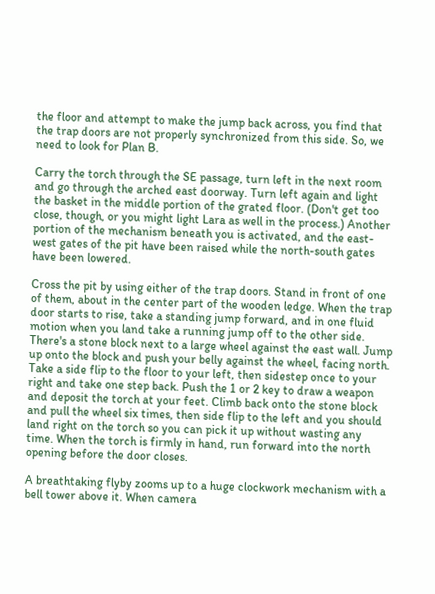the floor and attempt to make the jump back across, you find that the trap doors are not properly synchronized from this side. So, we need to look for Plan B.

Carry the torch through the SE passage, turn left in the next room and go through the arched east doorway. Turn left again and light the basket in the middle portion of the grated floor. (Don't get too close, though, or you might light Lara as well in the process.) Another portion of the mechanism beneath you is activated, and the east-west gates of the pit have been raised while the north-south gates have been lowered.

Cross the pit by using either of the trap doors. Stand in front of one of them, about in the center part of the wooden ledge. When the trap door starts to rise, take a standing jump forward, and in one fluid motion when you land take a running jump off to the other side. There's a stone block next to a large wheel against the east wall. Jump up onto the block and push your belly against the wheel, facing north. Take a side flip to the floor to your left, then sidestep once to your right and take one step back. Push the 1 or 2 key to draw a weapon and deposit the torch at your feet. Climb back onto the stone block and pull the wheel six times, then side flip to the left and you should land right on the torch so you can pick it up without wasting any time. When the torch is firmly in hand, run forward into the north opening before the door closes.

A breathtaking flyby zooms up to a huge clockwork mechanism with a bell tower above it. When camera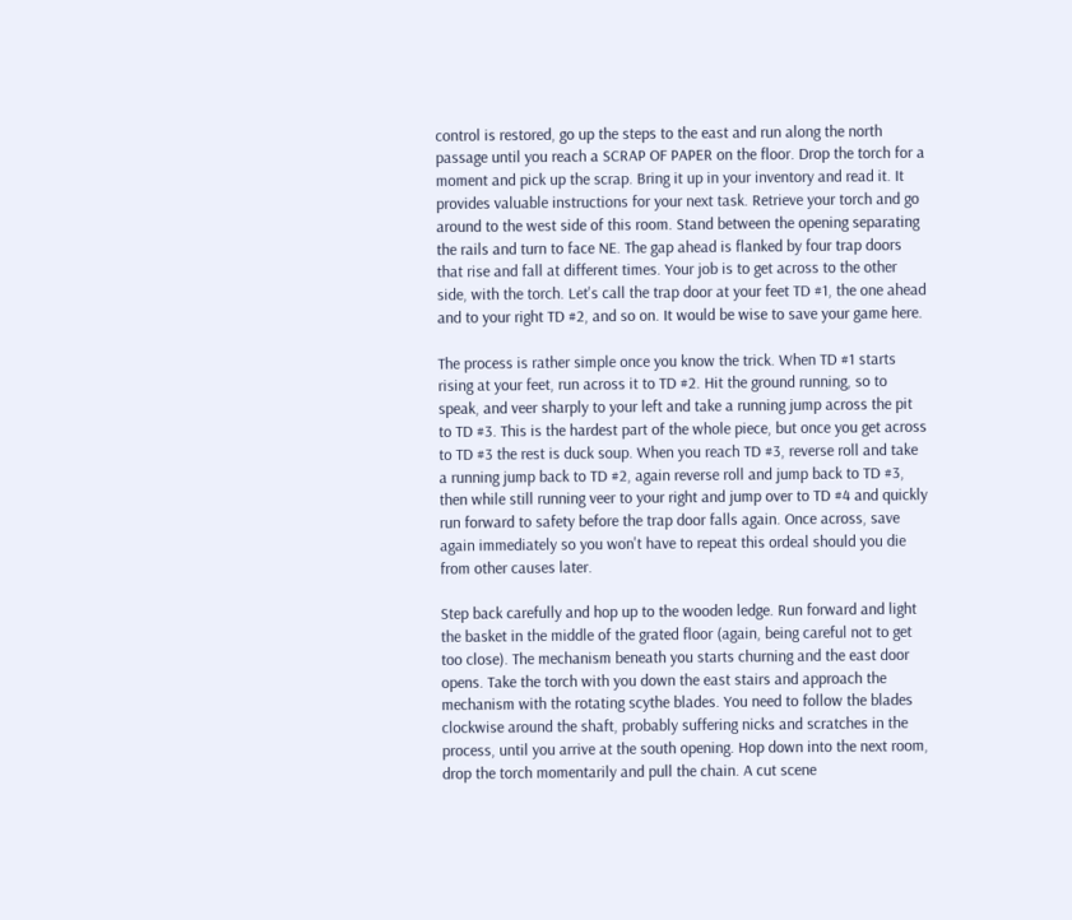control is restored, go up the steps to the east and run along the north passage until you reach a SCRAP OF PAPER on the floor. Drop the torch for a moment and pick up the scrap. Bring it up in your inventory and read it. It provides valuable instructions for your next task. Retrieve your torch and go around to the west side of this room. Stand between the opening separating the rails and turn to face NE. The gap ahead is flanked by four trap doors that rise and fall at different times. Your job is to get across to the other side, with the torch. Let's call the trap door at your feet TD #1, the one ahead and to your right TD #2, and so on. It would be wise to save your game here.

The process is rather simple once you know the trick. When TD #1 starts rising at your feet, run across it to TD #2. Hit the ground running, so to speak, and veer sharply to your left and take a running jump across the pit to TD #3. This is the hardest part of the whole piece, but once you get across to TD #3 the rest is duck soup. When you reach TD #3, reverse roll and take a running jump back to TD #2, again reverse roll and jump back to TD #3, then while still running veer to your right and jump over to TD #4 and quickly run forward to safety before the trap door falls again. Once across, save again immediately so you won't have to repeat this ordeal should you die from other causes later.

Step back carefully and hop up to the wooden ledge. Run forward and light the basket in the middle of the grated floor (again, being careful not to get too close). The mechanism beneath you starts churning and the east door opens. Take the torch with you down the east stairs and approach the mechanism with the rotating scythe blades. You need to follow the blades clockwise around the shaft, probably suffering nicks and scratches in the process, until you arrive at the south opening. Hop down into the next room, drop the torch momentarily and pull the chain. A cut scene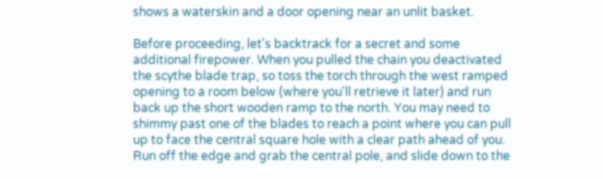shows a waterskin and a door opening near an unlit basket.

Before proceeding, let's backtrack for a secret and some additional firepower. When you pulled the chain you deactivated the scythe blade trap, so toss the torch through the west ramped opening to a room below (where you'll retrieve it later) and run back up the short wooden ramp to the north. You may need to shimmy past one of the blades to reach a point where you can pull up to face the central square hole with a clear path ahead of you. Run off the edge and grab the central pole, and slide down to the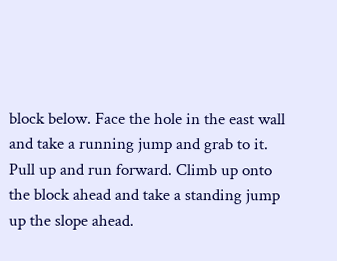block below. Face the hole in the east wall and take a running jump and grab to it. Pull up and run forward. Climb up onto the block ahead and take a standing jump up the slope ahead.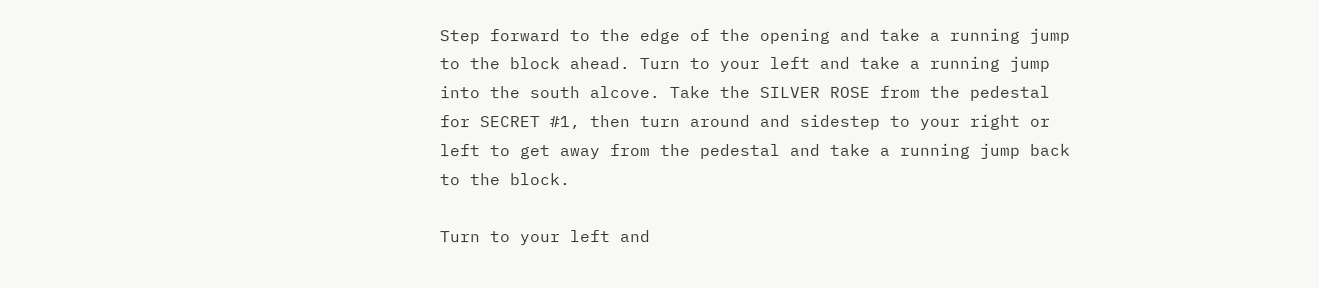Step forward to the edge of the opening and take a running jump to the block ahead. Turn to your left and take a running jump into the south alcove. Take the SILVER ROSE from the pedestal for SECRET #1, then turn around and sidestep to your right or left to get away from the pedestal and take a running jump back to the block.

Turn to your left and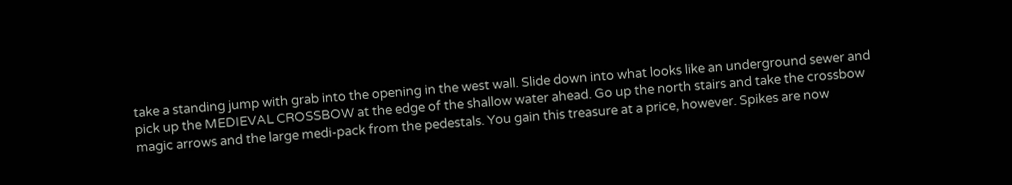take a standing jump with grab into the opening in the west wall. Slide down into what looks like an underground sewer and pick up the MEDIEVAL CROSSBOW at the edge of the shallow water ahead. Go up the north stairs and take the crossbow magic arrows and the large medi-pack from the pedestals. You gain this treasure at a price, however. Spikes are now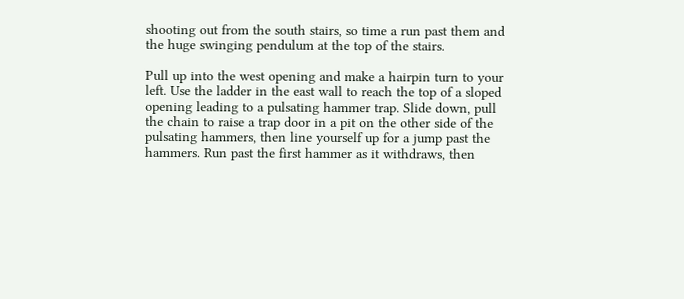shooting out from the south stairs, so time a run past them and the huge swinging pendulum at the top of the stairs.

Pull up into the west opening and make a hairpin turn to your left. Use the ladder in the east wall to reach the top of a sloped opening leading to a pulsating hammer trap. Slide down, pull the chain to raise a trap door in a pit on the other side of the pulsating hammers, then line yourself up for a jump past the hammers. Run past the first hammer as it withdraws, then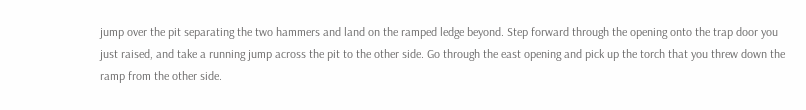jump over the pit separating the two hammers and land on the ramped ledge beyond. Step forward through the opening onto the trap door you just raised, and take a running jump across the pit to the other side. Go through the east opening and pick up the torch that you threw down the ramp from the other side.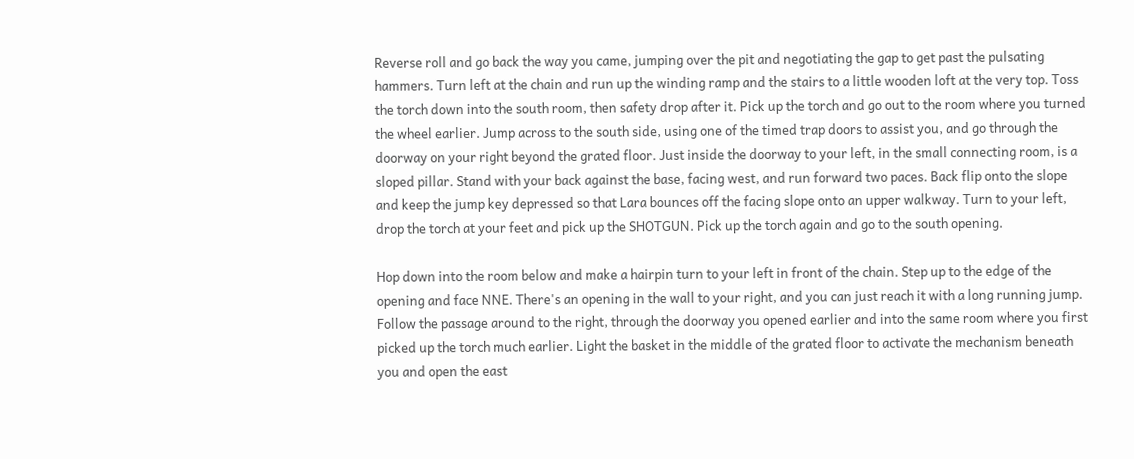Reverse roll and go back the way you came, jumping over the pit and negotiating the gap to get past the pulsating hammers. Turn left at the chain and run up the winding ramp and the stairs to a little wooden loft at the very top. Toss the torch down into the south room, then safety drop after it. Pick up the torch and go out to the room where you turned the wheel earlier. Jump across to the south side, using one of the timed trap doors to assist you, and go through the doorway on your right beyond the grated floor. Just inside the doorway to your left, in the small connecting room, is a sloped pillar. Stand with your back against the base, facing west, and run forward two paces. Back flip onto the slope and keep the jump key depressed so that Lara bounces off the facing slope onto an upper walkway. Turn to your left, drop the torch at your feet and pick up the SHOTGUN. Pick up the torch again and go to the south opening.

Hop down into the room below and make a hairpin turn to your left in front of the chain. Step up to the edge of the opening and face NNE. There's an opening in the wall to your right, and you can just reach it with a long running jump. Follow the passage around to the right, through the doorway you opened earlier and into the same room where you first picked up the torch much earlier. Light the basket in the middle of the grated floor to activate the mechanism beneath you and open the east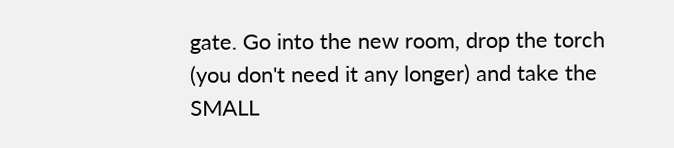gate. Go into the new room, drop the torch (you don't need it any longer) and take the SMALL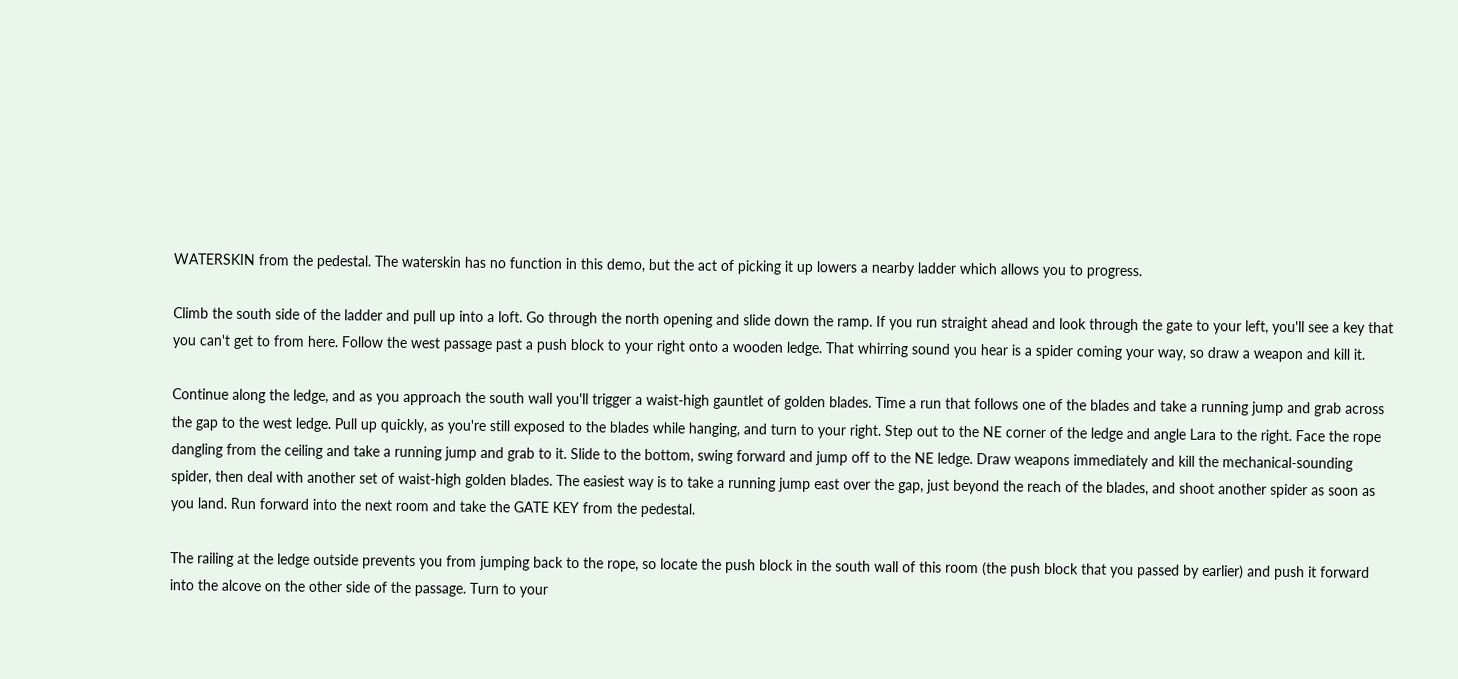WATERSKIN from the pedestal. The waterskin has no function in this demo, but the act of picking it up lowers a nearby ladder which allows you to progress.

Climb the south side of the ladder and pull up into a loft. Go through the north opening and slide down the ramp. If you run straight ahead and look through the gate to your left, you'll see a key that you can't get to from here. Follow the west passage past a push block to your right onto a wooden ledge. That whirring sound you hear is a spider coming your way, so draw a weapon and kill it.

Continue along the ledge, and as you approach the south wall you'll trigger a waist-high gauntlet of golden blades. Time a run that follows one of the blades and take a running jump and grab across the gap to the west ledge. Pull up quickly, as you're still exposed to the blades while hanging, and turn to your right. Step out to the NE corner of the ledge and angle Lara to the right. Face the rope dangling from the ceiling and take a running jump and grab to it. Slide to the bottom, swing forward and jump off to the NE ledge. Draw weapons immediately and kill the mechanical-sounding spider, then deal with another set of waist-high golden blades. The easiest way is to take a running jump east over the gap, just beyond the reach of the blades, and shoot another spider as soon as you land. Run forward into the next room and take the GATE KEY from the pedestal.

The railing at the ledge outside prevents you from jumping back to the rope, so locate the push block in the south wall of this room (the push block that you passed by earlier) and push it forward into the alcove on the other side of the passage. Turn to your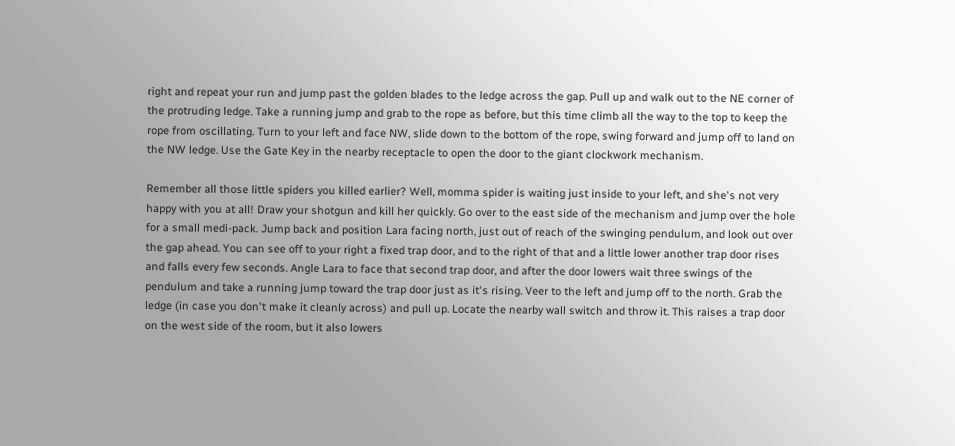right and repeat your run and jump past the golden blades to the ledge across the gap. Pull up and walk out to the NE corner of the protruding ledge. Take a running jump and grab to the rope as before, but this time climb all the way to the top to keep the rope from oscillating. Turn to your left and face NW, slide down to the bottom of the rope, swing forward and jump off to land on the NW ledge. Use the Gate Key in the nearby receptacle to open the door to the giant clockwork mechanism.

Remember all those little spiders you killed earlier? Well, momma spider is waiting just inside to your left, and she's not very happy with you at all! Draw your shotgun and kill her quickly. Go over to the east side of the mechanism and jump over the hole for a small medi-pack. Jump back and position Lara facing north, just out of reach of the swinging pendulum, and look out over the gap ahead. You can see off to your right a fixed trap door, and to the right of that and a little lower another trap door rises and falls every few seconds. Angle Lara to face that second trap door, and after the door lowers wait three swings of the pendulum and take a running jump toward the trap door just as it's rising. Veer to the left and jump off to the north. Grab the ledge (in case you don't make it cleanly across) and pull up. Locate the nearby wall switch and throw it. This raises a trap door on the west side of the room, but it also lowers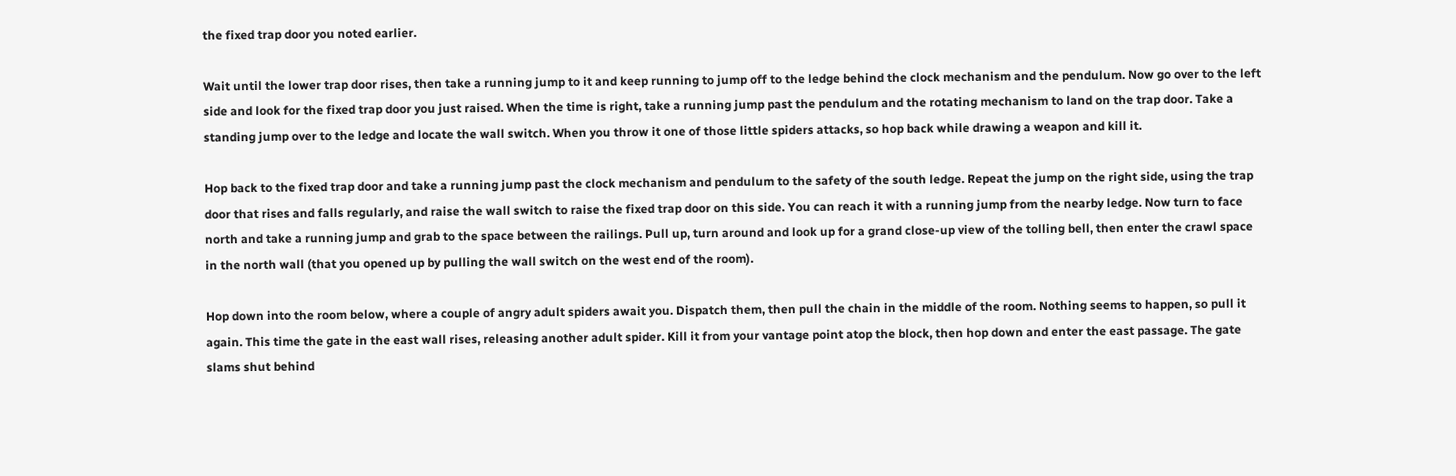the fixed trap door you noted earlier.

Wait until the lower trap door rises, then take a running jump to it and keep running to jump off to the ledge behind the clock mechanism and the pendulum. Now go over to the left side and look for the fixed trap door you just raised. When the time is right, take a running jump past the pendulum and the rotating mechanism to land on the trap door. Take a standing jump over to the ledge and locate the wall switch. When you throw it one of those little spiders attacks, so hop back while drawing a weapon and kill it.

Hop back to the fixed trap door and take a running jump past the clock mechanism and pendulum to the safety of the south ledge. Repeat the jump on the right side, using the trap door that rises and falls regularly, and raise the wall switch to raise the fixed trap door on this side. You can reach it with a running jump from the nearby ledge. Now turn to face north and take a running jump and grab to the space between the railings. Pull up, turn around and look up for a grand close-up view of the tolling bell, then enter the crawl space in the north wall (that you opened up by pulling the wall switch on the west end of the room).

Hop down into the room below, where a couple of angry adult spiders await you. Dispatch them, then pull the chain in the middle of the room. Nothing seems to happen, so pull it again. This time the gate in the east wall rises, releasing another adult spider. Kill it from your vantage point atop the block, then hop down and enter the east passage. The gate slams shut behind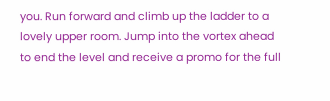you. Run forward and climb up the ladder to a lovely upper room. Jump into the vortex ahead to end the level and receive a promo for the full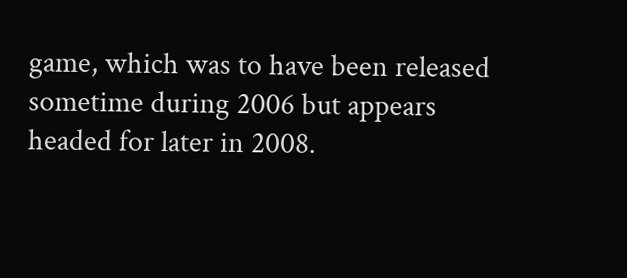game, which was to have been released sometime during 2006 but appears headed for later in 2008.